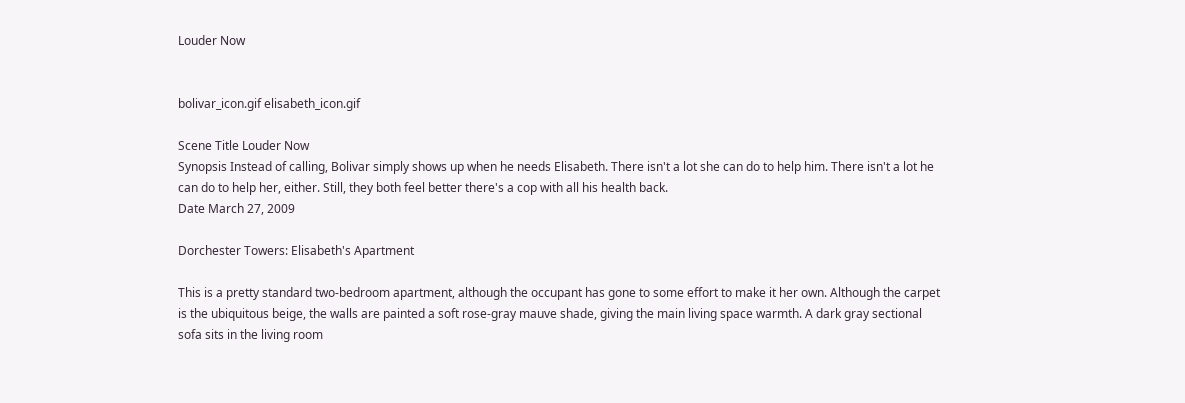Louder Now


bolivar_icon.gif elisabeth_icon.gif

Scene Title Louder Now
Synopsis Instead of calling, Bolivar simply shows up when he needs Elisabeth. There isn't a lot she can do to help him. There isn't a lot he can do to help her, either. Still, they both feel better there's a cop with all his health back.
Date March 27, 2009

Dorchester Towers: Elisabeth's Apartment

This is a pretty standard two-bedroom apartment, although the occupant has gone to some effort to make it her own. Although the carpet is the ubiquitous beige, the walls are painted a soft rose-gray mauve shade, giving the main living space warmth. A dark gray sectional sofa sits in the living room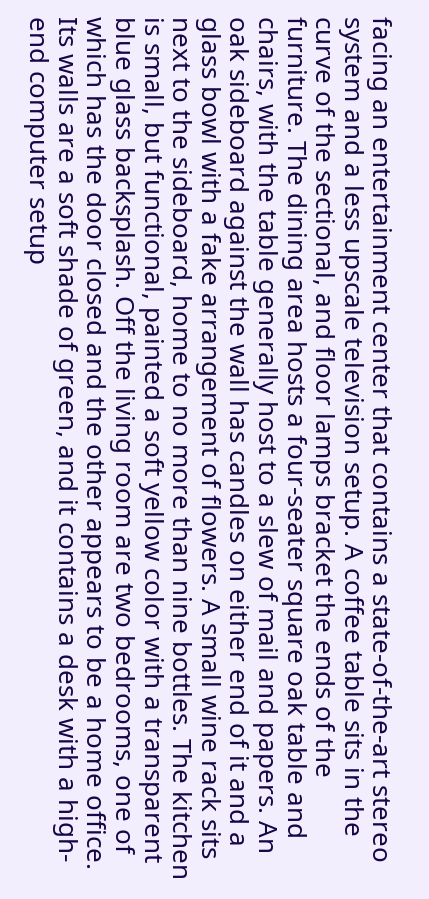facing an entertainment center that contains a state-of-the-art stereo system and a less upscale television setup. A coffee table sits in the curve of the sectional, and floor lamps bracket the ends of the furniture. The dining area hosts a four-seater square oak table and chairs, with the table generally host to a slew of mail and papers. An oak sideboard against the wall has candles on either end of it and a glass bowl with a fake arrangement of flowers. A small wine rack sits next to the sideboard, home to no more than nine bottles. The kitchen is small, but functional, painted a soft yellow color with a transparent blue glass backsplash. Off the living room are two bedrooms, one of which has the door closed and the other appears to be a home office. Its walls are a soft shade of green, and it contains a desk with a high-end computer setup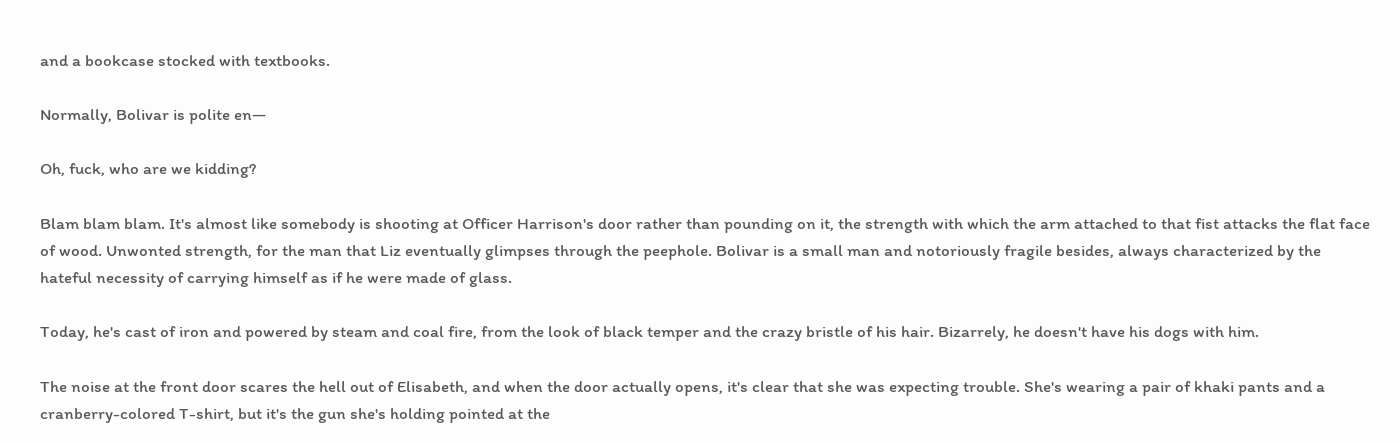and a bookcase stocked with textbooks.

Normally, Bolivar is polite en—

Oh, fuck, who are we kidding?

Blam blam blam. It's almost like somebody is shooting at Officer Harrison's door rather than pounding on it, the strength with which the arm attached to that fist attacks the flat face of wood. Unwonted strength, for the man that Liz eventually glimpses through the peephole. Bolivar is a small man and notoriously fragile besides, always characterized by the hateful necessity of carrying himself as if he were made of glass.

Today, he's cast of iron and powered by steam and coal fire, from the look of black temper and the crazy bristle of his hair. Bizarrely, he doesn't have his dogs with him.

The noise at the front door scares the hell out of Elisabeth, and when the door actually opens, it's clear that she was expecting trouble. She's wearing a pair of khaki pants and a cranberry-colored T-shirt, but it's the gun she's holding pointed at the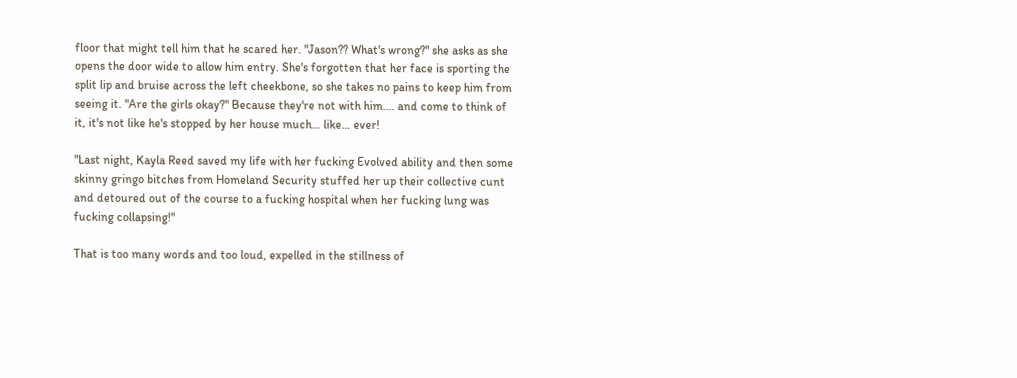floor that might tell him that he scared her. "Jason?? What's wrong?" she asks as she opens the door wide to allow him entry. She's forgotten that her face is sporting the split lip and bruise across the left cheekbone, so she takes no pains to keep him from seeing it. "Are the girls okay?" Because they're not with him…. and come to think of it, it's not like he's stopped by her house much… like… ever!

"Last night, Kayla Reed saved my life with her fucking Evolved ability and then some skinny gringo bitches from Homeland Security stuffed her up their collective cunt and detoured out of the course to a fucking hospital when her fucking lung was fucking collapsing!"

That is too many words and too loud, expelled in the stillness of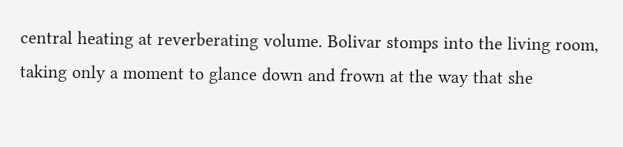central heating at reverberating volume. Bolivar stomps into the living room, taking only a moment to glance down and frown at the way that she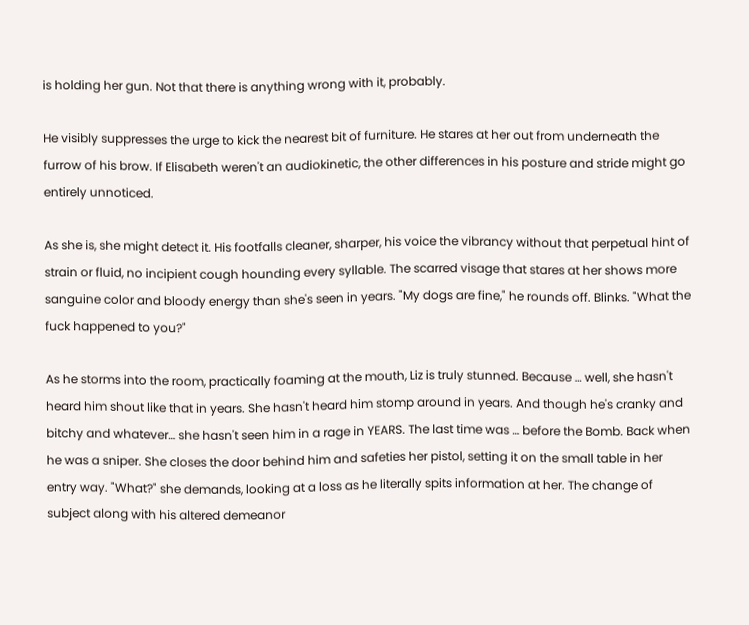is holding her gun. Not that there is anything wrong with it, probably.

He visibly suppresses the urge to kick the nearest bit of furniture. He stares at her out from underneath the furrow of his brow. If Elisabeth weren't an audiokinetic, the other differences in his posture and stride might go entirely unnoticed.

As she is, she might detect it. His footfalls cleaner, sharper, his voice the vibrancy without that perpetual hint of strain or fluid, no incipient cough hounding every syllable. The scarred visage that stares at her shows more sanguine color and bloody energy than she's seen in years. "My dogs are fine," he rounds off. Blinks. "What the fuck happened to you?"

As he storms into the room, practically foaming at the mouth, Liz is truly stunned. Because … well, she hasn't heard him shout like that in years. She hasn't heard him stomp around in years. And though he's cranky and bitchy and whatever… she hasn't seen him in a rage in YEARS. The last time was … before the Bomb. Back when he was a sniper. She closes the door behind him and safeties her pistol, setting it on the small table in her entry way. "What?" she demands, looking at a loss as he literally spits information at her. The change of subject along with his altered demeanor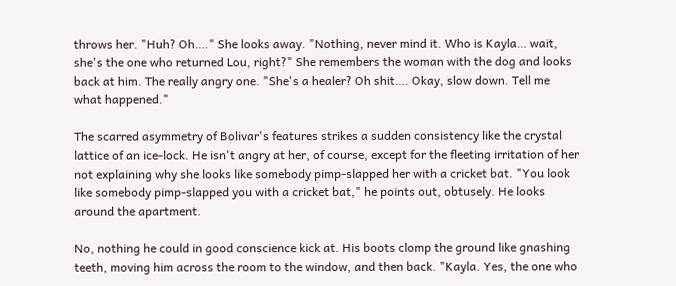throws her. "Huh? Oh…." She looks away. "Nothing, never mind it. Who is Kayla… wait, she's the one who returned Lou, right?" She remembers the woman with the dog and looks back at him. The really angry one. "She's a healer? Oh shit…. Okay, slow down. Tell me what happened."

The scarred asymmetry of Bolivar's features strikes a sudden consistency like the crystal lattice of an ice-lock. He isn't angry at her, of course, except for the fleeting irritation of her not explaining why she looks like somebody pimp-slapped her with a cricket bat. "You look like somebody pimp-slapped you with a cricket bat," he points out, obtusely. He looks around the apartment.

No, nothing he could in good conscience kick at. His boots clomp the ground like gnashing teeth, moving him across the room to the window, and then back. "Kayla. Yes, the one who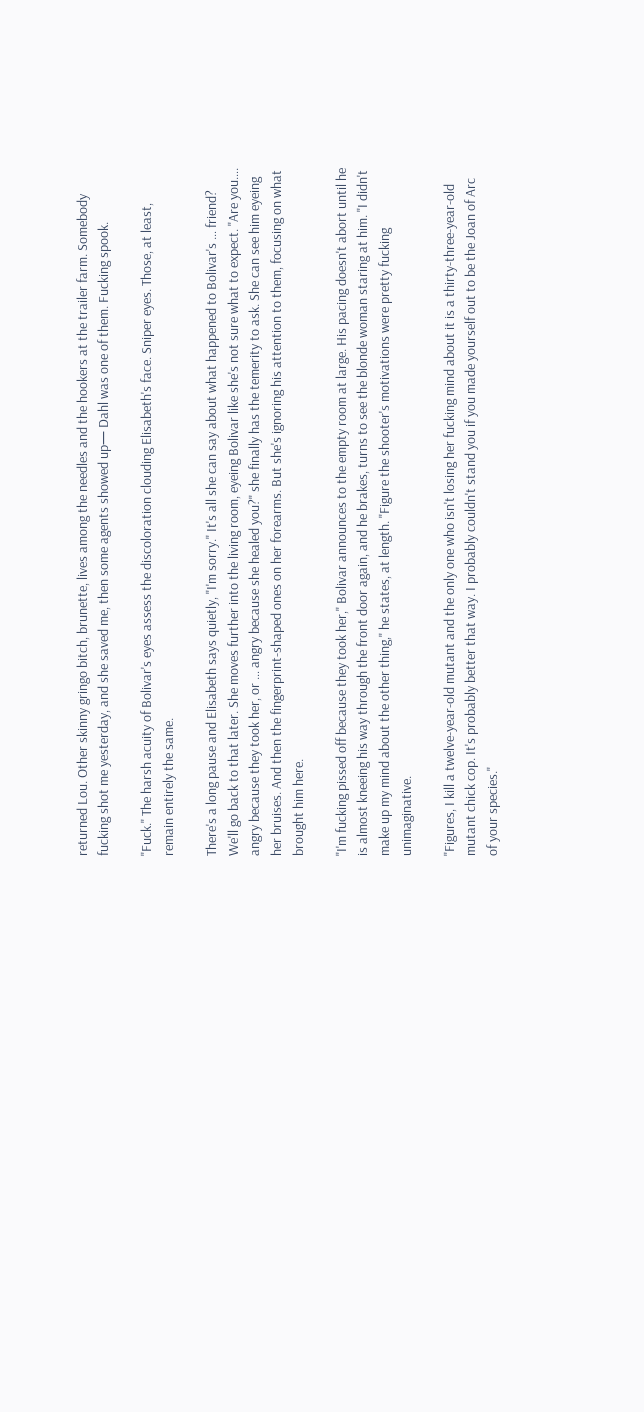returned Lou. Other skinny gringo bitch, brunette, lives among the needles and the hookers at the trailer farm. Somebody fucking shot me yesterday, and she saved me, then some agents showed up— Dahl was one of them. Fucking spook.

"Fuck." The harsh acuity of Bolivar's eyes assess the discoloration clouding Elisabeth's face. Sniper eyes. Those, at least, remain entirely the same.

There's a long pause and Elisabeth says quietly, "I'm sorry." It's all she can say about what happened to Bolivar's … friend? We'll go back to that later. She moves further into the living room, eyeing Bolivar like she's not sure what to expect. "Are you…. angry because they took her, or … angry because she healed you?" she finally has the temerity to ask. She can see him eyeing her bruises. And then the fingerprint-shaped ones on her forearms. But she's ignoring his attention to them, focusing on what brought him here.

"I'm fucking pissed off because they took her," Bolivar announces to the empty room at large. His pacing doesn't abort until he is almost kneeing his way through the front door again, and he brakes, turns to see the blonde woman staring at him. "I didn't make up my mind about the other thing," he states, at length. "Figure the shooter's motivations were pretty fucking unimaginative.

"Figures, I kill a twelve-year-old mutant and the only one who isn't losing her fucking mind about it is a thirty-three-year-old mutant chick cop. It's probably better that way. I probably couldn't stand you if you made yourself out to be the Joan of Arc of your species."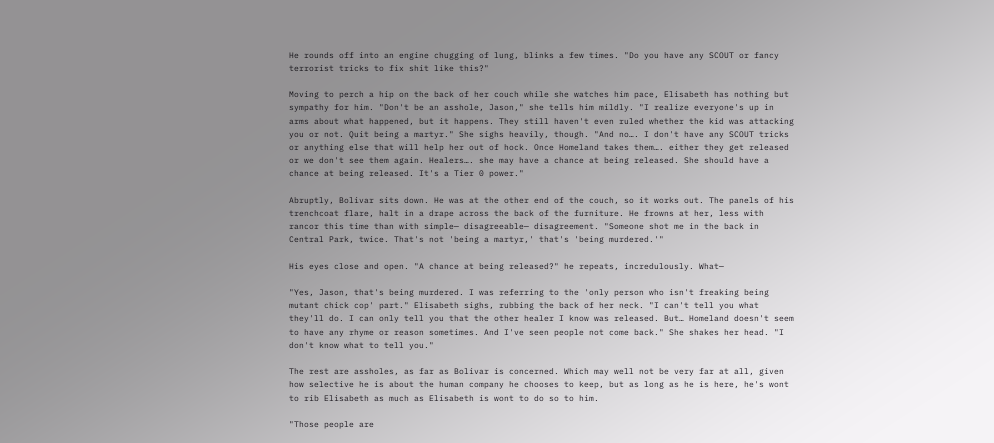He rounds off into an engine chugging of lung, blinks a few times. "Do you have any SCOUT or fancy terrorist tricks to fix shit like this?"

Moving to perch a hip on the back of her couch while she watches him pace, Elisabeth has nothing but sympathy for him. "Don't be an asshole, Jason," she tells him mildly. "I realize everyone's up in arms about what happened, but it happens. They still haven't even ruled whether the kid was attacking you or not. Quit being a martyr." She sighs heavily, though. "And no…. I don't have any SCOUT tricks or anything else that will help her out of hock. Once Homeland takes them…. either they get released or we don't see them again. Healers…. she may have a chance at being released. She should have a chance at being released. It's a Tier 0 power."

Abruptly, Bolivar sits down. He was at the other end of the couch, so it works out. The panels of his trenchcoat flare, halt in a drape across the back of the furniture. He frowns at her, less with rancor this time than with simple— disagreeable— disagreement. "Someone shot me in the back in Central Park, twice. That's not 'being a martyr,' that's 'being murdered.'"

His eyes close and open. "A chance at being released?" he repeats, incredulously. What—

"Yes, Jason, that's being murdered. I was referring to the 'only person who isn't freaking being mutant chick cop' part." Elisabeth sighs, rubbing the back of her neck. "I can't tell you what they'll do. I can only tell you that the other healer I know was released. But… Homeland doesn't seem to have any rhyme or reason sometimes. And I've seen people not come back." She shakes her head. "I don't know what to tell you."

The rest are assholes, as far as Bolivar is concerned. Which may well not be very far at all, given how selective he is about the human company he chooses to keep, but as long as he is here, he's wont to rib Elisabeth as much as Elisabeth is wont to do so to him.

"Those people are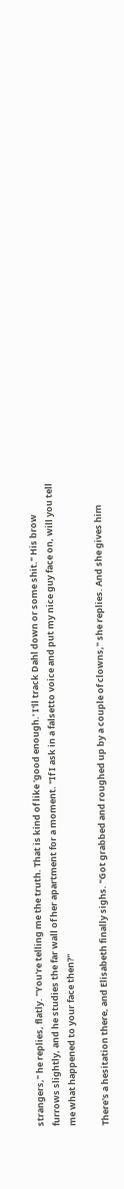strangers," he replies, flatly. "You're telling me the truth. That is kind of like 'good enough.' I'll track Dahl down or some shit." His brow furrows slightly, and he studies the far wall of her apartment for a moment. "If I ask in a falsetto voice and put my nice guy face on, will you tell me what happened to your face then?"

There's a hesitation there, and Elisabeth finally sighs. "Got grabbed and roughed up by a couple of clowns," she replies. And she gives him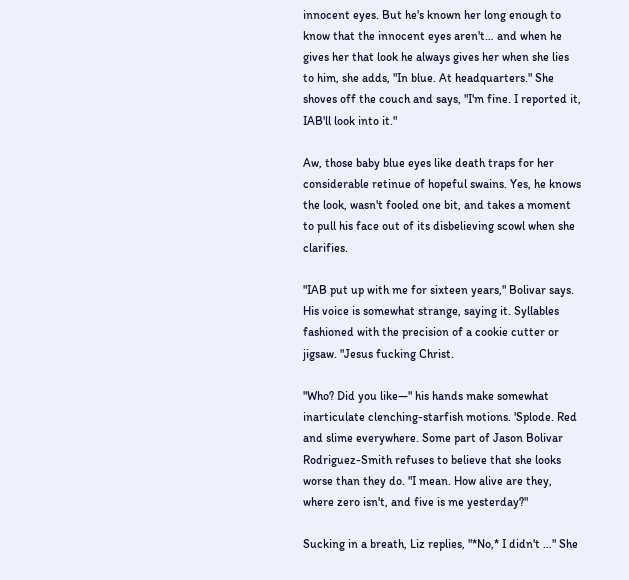innocent eyes. But he's known her long enough to know that the innocent eyes aren't… and when he gives her that look he always gives her when she lies to him, she adds, "In blue. At headquarters." She shoves off the couch and says, "I'm fine. I reported it, IAB'll look into it."

Aw, those baby blue eyes like death traps for her considerable retinue of hopeful swains. Yes, he knows the look, wasn't fooled one bit, and takes a moment to pull his face out of its disbelieving scowl when she clarifies.

"IAB put up with me for sixteen years," Bolivar says. His voice is somewhat strange, saying it. Syllables fashioned with the precision of a cookie cutter or jigsaw. "Jesus fucking Christ.

"Who? Did you like—" his hands make somewhat inarticulate clenching-starfish motions. 'Splode. Red and slime everywhere. Some part of Jason Bolivar Rodriguez-Smith refuses to believe that she looks worse than they do. "I mean. How alive are they, where zero isn't, and five is me yesterday?"

Sucking in a breath, Liz replies, "*No,* I didn't …" She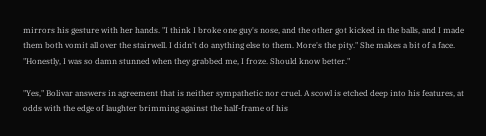mirrors his gesture with her hands. "I think I broke one guy's nose, and the other got kicked in the balls, and I made them both vomit all over the stairwell. I didn't do anything else to them. More's the pity." She makes a bit of a face. "Honestly, I was so damn stunned when they grabbed me, I froze. Should know better."

"Yes," Bolivar answers in agreement that is neither sympathetic nor cruel. A scowl is etched deep into his features, at odds with the edge of laughter brimming against the half-frame of his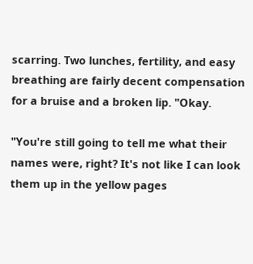scarring. Two lunches, fertility, and easy breathing are fairly decent compensation for a bruise and a broken lip. "Okay.

"You're still going to tell me what their names were, right? It's not like I can look them up in the yellow pages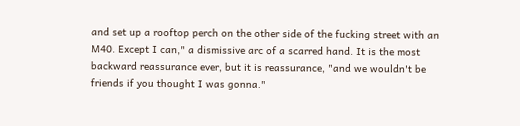and set up a rooftop perch on the other side of the fucking street with an M40. Except I can," a dismissive arc of a scarred hand. It is the most backward reassurance ever, but it is reassurance, "and we wouldn't be friends if you thought I was gonna."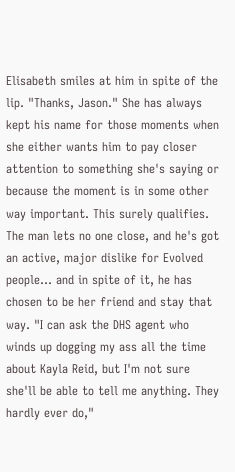Elisabeth smiles at him in spite of the lip. "Thanks, Jason." She has always kept his name for those moments when she either wants him to pay closer attention to something she's saying or because the moment is in some other way important. This surely qualifies. The man lets no one close, and he's got an active, major dislike for Evolved people… and in spite of it, he has chosen to be her friend and stay that way. "I can ask the DHS agent who winds up dogging my ass all the time about Kayla Reid, but I'm not sure she'll be able to tell me anything. They hardly ever do,"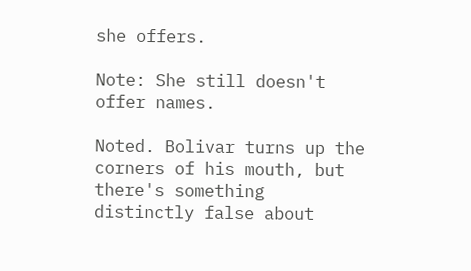she offers.

Note: She still doesn't offer names.

Noted. Bolivar turns up the corners of his mouth, but there's something distinctly false about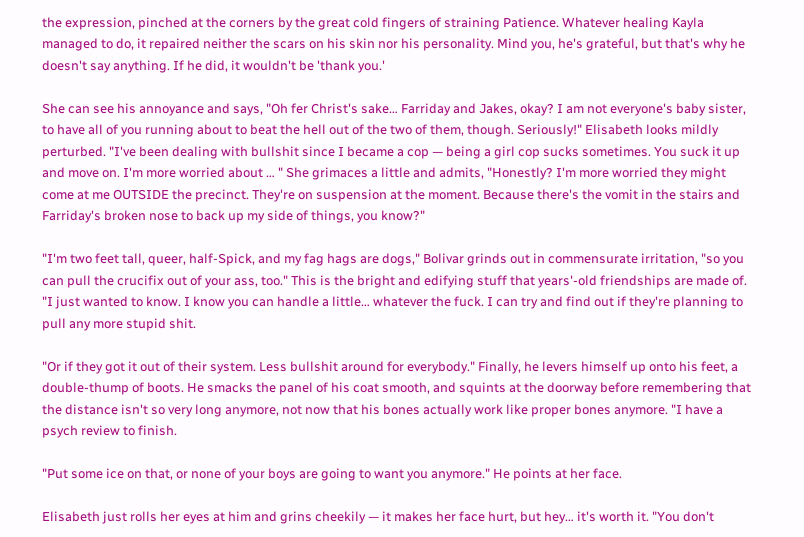the expression, pinched at the corners by the great cold fingers of straining Patience. Whatever healing Kayla managed to do, it repaired neither the scars on his skin nor his personality. Mind you, he's grateful, but that's why he doesn't say anything. If he did, it wouldn't be 'thank you.'

She can see his annoyance and says, "Oh fer Christ's sake… Farriday and Jakes, okay? I am not everyone's baby sister, to have all of you running about to beat the hell out of the two of them, though. Seriously!" Elisabeth looks mildly perturbed. "I've been dealing with bullshit since I became a cop — being a girl cop sucks sometimes. You suck it up and move on. I'm more worried about … " She grimaces a little and admits, "Honestly? I'm more worried they might come at me OUTSIDE the precinct. They're on suspension at the moment. Because there's the vomit in the stairs and Farriday's broken nose to back up my side of things, you know?"

"I'm two feet tall, queer, half-Spick, and my fag hags are dogs," Bolivar grinds out in commensurate irritation, "so you can pull the crucifix out of your ass, too." This is the bright and edifying stuff that years'-old friendships are made of. "I just wanted to know. I know you can handle a little… whatever the fuck. I can try and find out if they're planning to pull any more stupid shit.

"Or if they got it out of their system. Less bullshit around for everybody." Finally, he levers himself up onto his feet, a double-thump of boots. He smacks the panel of his coat smooth, and squints at the doorway before remembering that the distance isn't so very long anymore, not now that his bones actually work like proper bones anymore. "I have a psych review to finish.

"Put some ice on that, or none of your boys are going to want you anymore." He points at her face.

Elisabeth just rolls her eyes at him and grins cheekily — it makes her face hurt, but hey… it's worth it. "You don't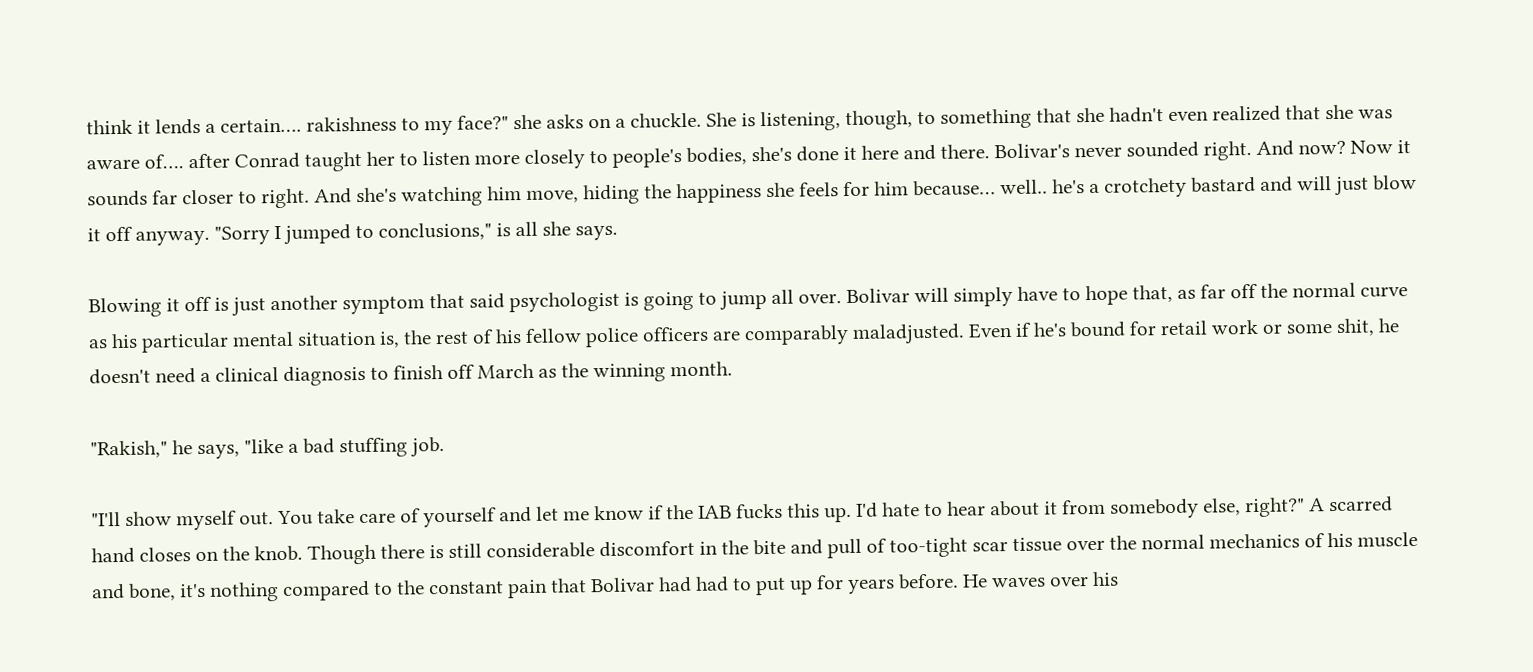think it lends a certain…. rakishness to my face?" she asks on a chuckle. She is listening, though, to something that she hadn't even realized that she was aware of…. after Conrad taught her to listen more closely to people's bodies, she's done it here and there. Bolivar's never sounded right. And now? Now it sounds far closer to right. And she's watching him move, hiding the happiness she feels for him because… well.. he's a crotchety bastard and will just blow it off anyway. "Sorry I jumped to conclusions," is all she says.

Blowing it off is just another symptom that said psychologist is going to jump all over. Bolivar will simply have to hope that, as far off the normal curve as his particular mental situation is, the rest of his fellow police officers are comparably maladjusted. Even if he's bound for retail work or some shit, he doesn't need a clinical diagnosis to finish off March as the winning month.

"Rakish," he says, "like a bad stuffing job.

"I'll show myself out. You take care of yourself and let me know if the IAB fucks this up. I'd hate to hear about it from somebody else, right?" A scarred hand closes on the knob. Though there is still considerable discomfort in the bite and pull of too-tight scar tissue over the normal mechanics of his muscle and bone, it's nothing compared to the constant pain that Bolivar had had to put up for years before. He waves over his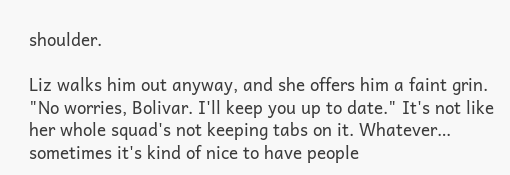shoulder.

Liz walks him out anyway, and she offers him a faint grin. "No worries, Bolivar. I'll keep you up to date." It's not like her whole squad's not keeping tabs on it. Whatever… sometimes it's kind of nice to have people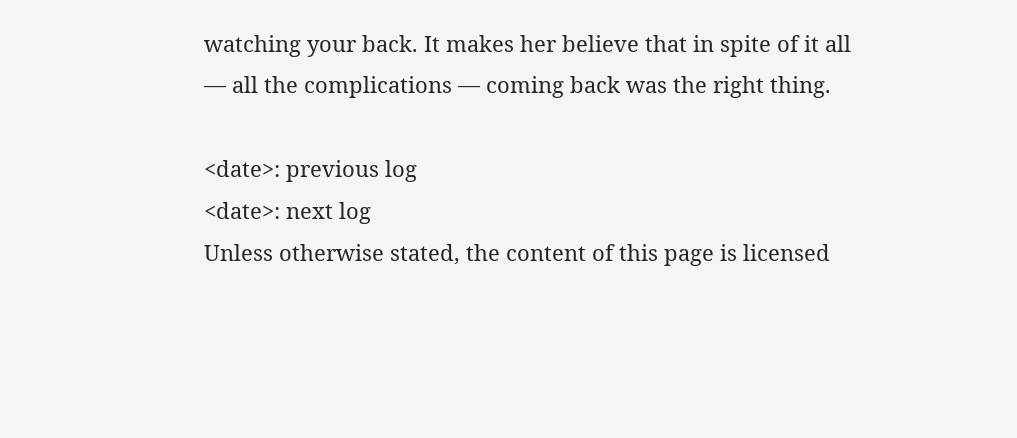watching your back. It makes her believe that in spite of it all — all the complications — coming back was the right thing.

<date>: previous log
<date>: next log
Unless otherwise stated, the content of this page is licensed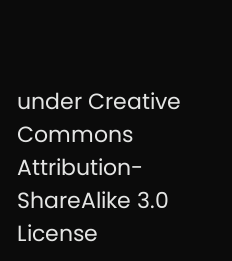under Creative Commons Attribution-ShareAlike 3.0 License